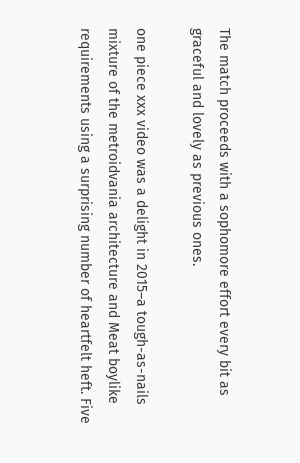The match proceeds with a sophomore effort every bit as graceful and lovely as previous ones.

one piece xxx video was a delight in 2015–a tough-as-nails mixture of the metroidvania architecture and Meat boylike requirements using a surprising number of heartfelt heft. Five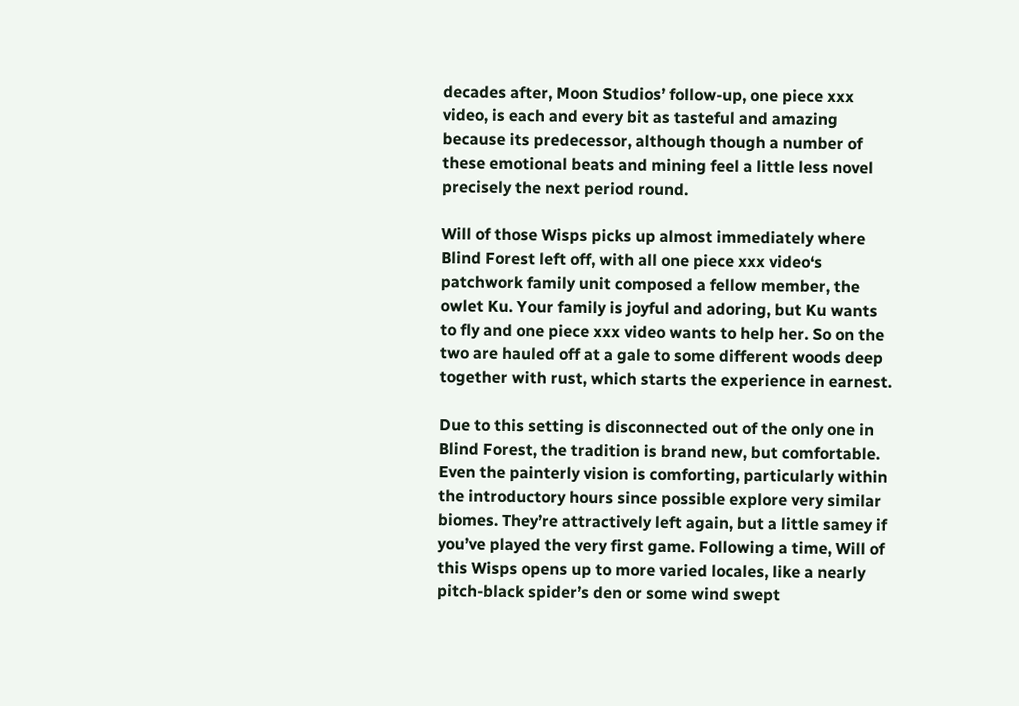decades after, Moon Studios’ follow-up, one piece xxx video, is each and every bit as tasteful and amazing because its predecessor, although though a number of these emotional beats and mining feel a little less novel precisely the next period round.

Will of those Wisps picks up almost immediately where Blind Forest left off, with all one piece xxx video‘s patchwork family unit composed a fellow member, the owlet Ku. Your family is joyful and adoring, but Ku wants to fly and one piece xxx video wants to help her. So on the two are hauled off at a gale to some different woods deep together with rust, which starts the experience in earnest.

Due to this setting is disconnected out of the only one in Blind Forest, the tradition is brand new, but comfortable. Even the painterly vision is comforting, particularly within the introductory hours since possible explore very similar biomes. They’re attractively left again, but a little samey if you’ve played the very first game. Following a time, Will of this Wisps opens up to more varied locales, like a nearly pitch-black spider’s den or some wind swept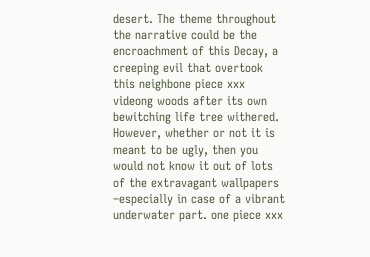desert. The theme throughout the narrative could be the encroachment of this Decay, a creeping evil that overtook this neighbone piece xxx videong woods after its own bewitching life tree withered. However, whether or not it is meant to be ugly, then you would not know it out of lots of the extravagant wallpapers –especially in case of a vibrant underwater part. one piece xxx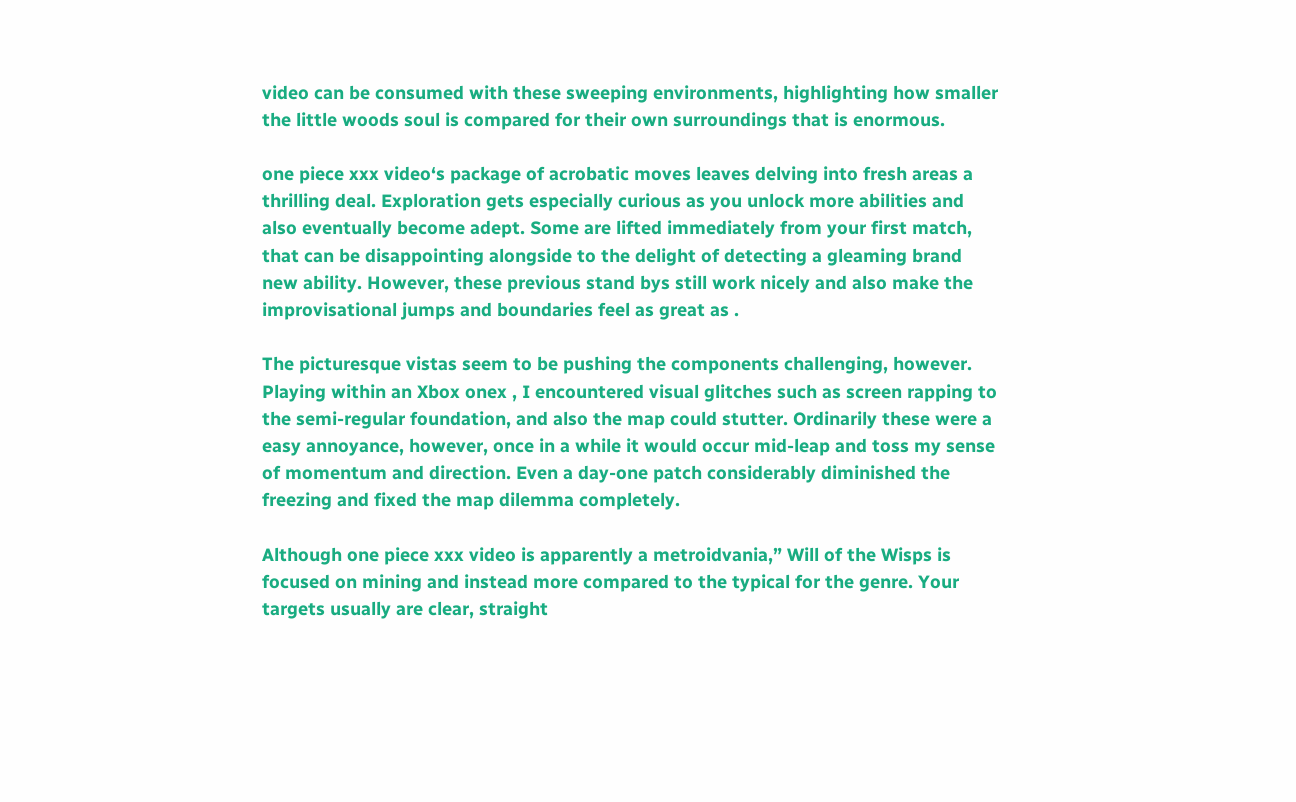video can be consumed with these sweeping environments, highlighting how smaller the little woods soul is compared for their own surroundings that is enormous.

one piece xxx video‘s package of acrobatic moves leaves delving into fresh areas a thrilling deal. Exploration gets especially curious as you unlock more abilities and also eventually become adept. Some are lifted immediately from your first match, that can be disappointing alongside to the delight of detecting a gleaming brand new ability. However, these previous stand bys still work nicely and also make the improvisational jumps and boundaries feel as great as .

The picturesque vistas seem to be pushing the components challenging, however. Playing within an Xbox onex , I encountered visual glitches such as screen rapping to the semi-regular foundation, and also the map could stutter. Ordinarily these were a easy annoyance, however, once in a while it would occur mid-leap and toss my sense of momentum and direction. Even a day-one patch considerably diminished the freezing and fixed the map dilemma completely.

Although one piece xxx video is apparently a metroidvania,” Will of the Wisps is focused on mining and instead more compared to the typical for the genre. Your targets usually are clear, straight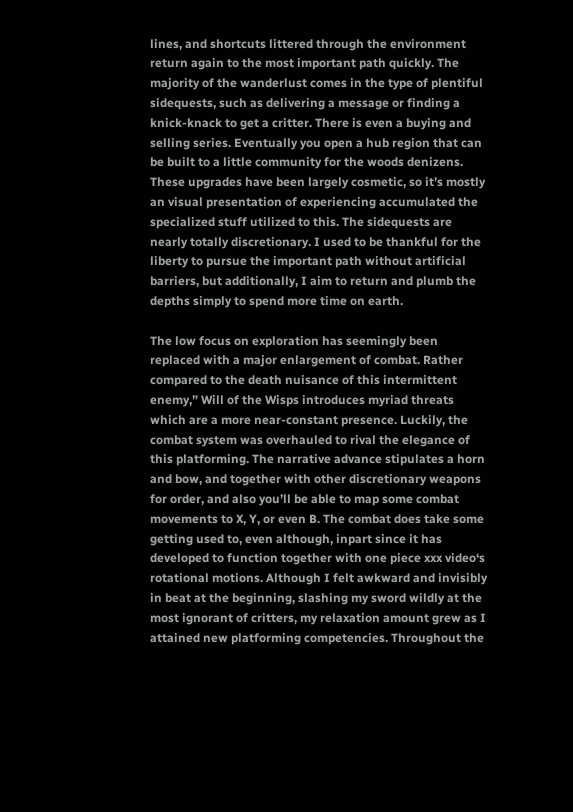lines, and shortcuts littered through the environment return again to the most important path quickly. The majority of the wanderlust comes in the type of plentiful sidequests, such as delivering a message or finding a knick-knack to get a critter. There is even a buying and selling series. Eventually you open a hub region that can be built to a little community for the woods denizens. These upgrades have been largely cosmetic, so it’s mostly an visual presentation of experiencing accumulated the specialized stuff utilized to this. The sidequests are nearly totally discretionary. I used to be thankful for the liberty to pursue the important path without artificial barriers, but additionally, I aim to return and plumb the depths simply to spend more time on earth.

The low focus on exploration has seemingly been replaced with a major enlargement of combat. Rather compared to the death nuisance of this intermittent enemy,” Will of the Wisps introduces myriad threats which are a more near-constant presence. Luckily, the combat system was overhauled to rival the elegance of this platforming. The narrative advance stipulates a horn and bow, and together with other discretionary weapons for order, and also you’ll be able to map some combat movements to X, Y, or even B. The combat does take some getting used to, even although, inpart since it has developed to function together with one piece xxx video‘s rotational motions. Although I felt awkward and invisibly in beat at the beginning, slashing my sword wildly at the most ignorant of critters, my relaxation amount grew as I attained new platforming competencies. Throughout the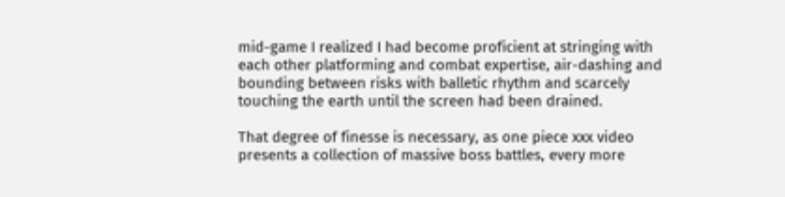mid-game I realized I had become proficient at stringing with each other platforming and combat expertise, air-dashing and bounding between risks with balletic rhythm and scarcely touching the earth until the screen had been drained.

That degree of finesse is necessary, as one piece xxx video presents a collection of massive boss battles, every more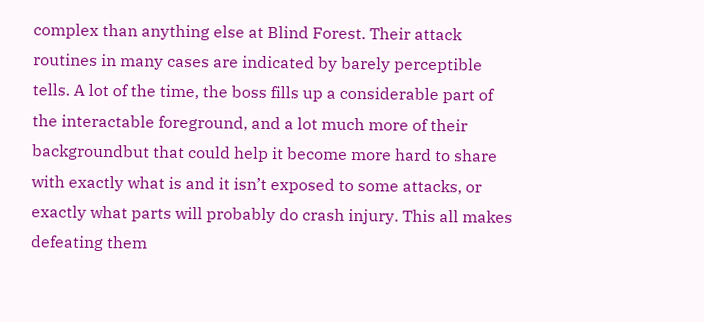complex than anything else at Blind Forest. Their attack routines in many cases are indicated by barely perceptible tells. A lot of the time, the boss fills up a considerable part of the interactable foreground, and a lot much more of their backgroundbut that could help it become more hard to share with exactly what is and it isn’t exposed to some attacks, or exactly what parts will probably do crash injury. This all makes defeating them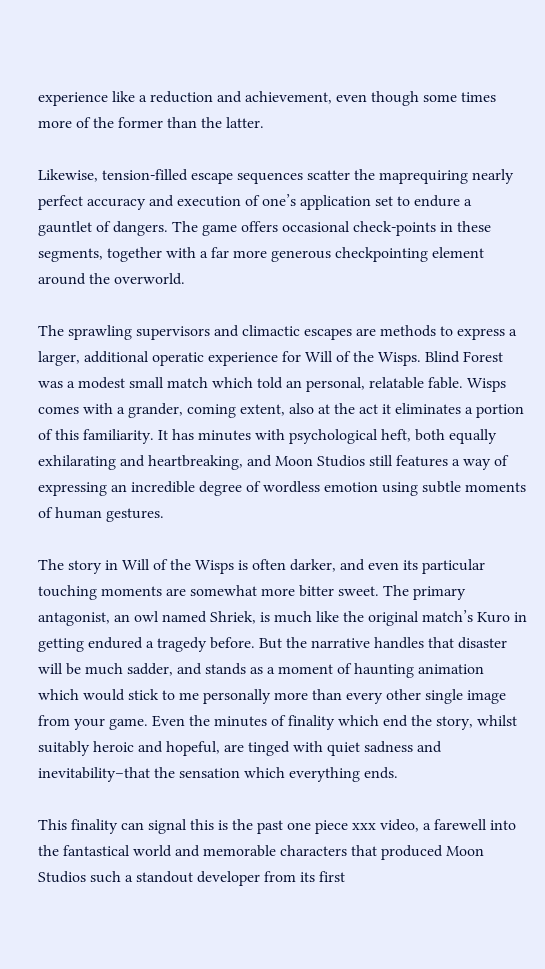experience like a reduction and achievement, even though some times more of the former than the latter.

Likewise, tension-filled escape sequences scatter the maprequiring nearly perfect accuracy and execution of one’s application set to endure a gauntlet of dangers. The game offers occasional check-points in these segments, together with a far more generous checkpointing element around the overworld.

The sprawling supervisors and climactic escapes are methods to express a larger, additional operatic experience for Will of the Wisps. Blind Forest was a modest small match which told an personal, relatable fable. Wisps comes with a grander, coming extent, also at the act it eliminates a portion of this familiarity. It has minutes with psychological heft, both equally exhilarating and heartbreaking, and Moon Studios still features a way of expressing an incredible degree of wordless emotion using subtle moments of human gestures.

The story in Will of the Wisps is often darker, and even its particular touching moments are somewhat more bitter sweet. The primary antagonist, an owl named Shriek, is much like the original match’s Kuro in getting endured a tragedy before. But the narrative handles that disaster will be much sadder, and stands as a moment of haunting animation which would stick to me personally more than every other single image from your game. Even the minutes of finality which end the story, whilst suitably heroic and hopeful, are tinged with quiet sadness and inevitability–that the sensation which everything ends.

This finality can signal this is the past one piece xxx video, a farewell into the fantastical world and memorable characters that produced Moon Studios such a standout developer from its first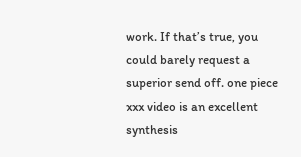work. If that’s true, you could barely request a superior send off. one piece xxx video is an excellent synthesis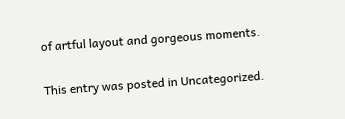of artful layout and gorgeous moments.

This entry was posted in Uncategorized.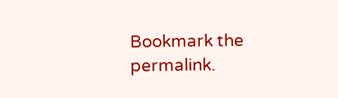Bookmark the permalink.